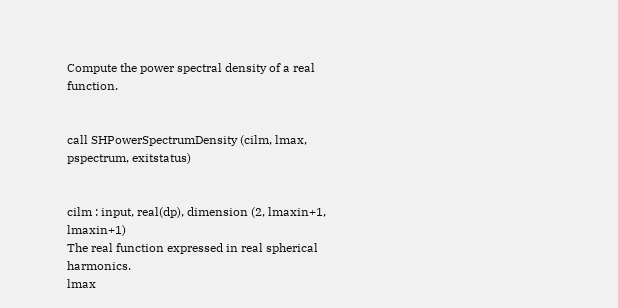Compute the power spectral density of a real function.


call SHPowerSpectrumDensity (cilm, lmax, pspectrum, exitstatus)


cilm : input, real(dp), dimension (2, lmaxin+1, lmaxin+1)
The real function expressed in real spherical harmonics.
lmax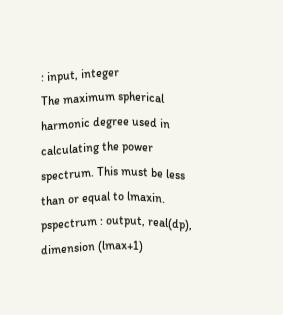: input, integer
The maximum spherical harmonic degree used in calculating the power spectrum. This must be less than or equal to lmaxin.
pspectrum : output, real(dp), dimension (lmax+1)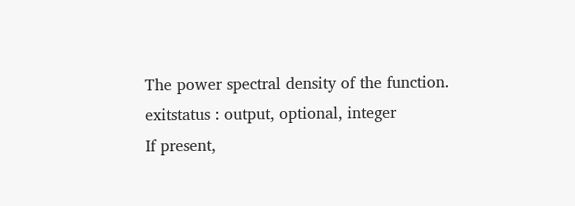The power spectral density of the function.
exitstatus : output, optional, integer
If present,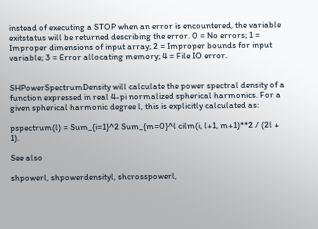instead of executing a STOP when an error is encountered, the variable exitstatus will be returned describing the error. 0 = No errors; 1 = Improper dimensions of input array; 2 = Improper bounds for input variable; 3 = Error allocating memory; 4 = File IO error.


SHPowerSpectrumDensity will calculate the power spectral density of a function expressed in real 4-pi normalized spherical harmonics. For a given spherical harmonic degree l, this is explicitly calculated as:

pspectrum(l) = Sum_{i=1}^2 Sum_{m=0}^l cilm(i, l+1, m+1)**2 / (2l + 1).

See also

shpowerl, shpowerdensityl, shcrosspowerl,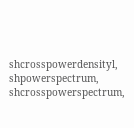shcrosspowerdensityl, shpowerspectrum, shcrosspowerspectrum,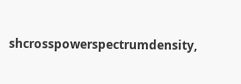shcrosspowerspectrumdensity,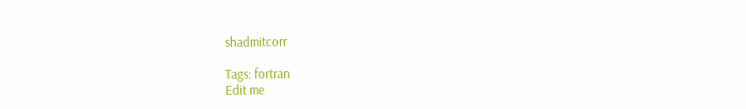shadmitcorr

Tags: fortran
Edit me